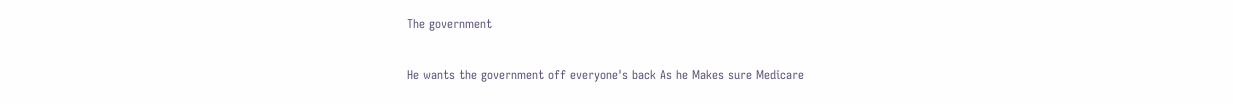The government

He wants the government off everyone's back As he Makes sure Medicare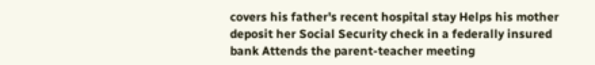covers his father's recent hospital stay Helps his mother deposit her Social Security check in a federally insured bank Attends the parent-teacher meeting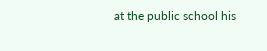at the public school his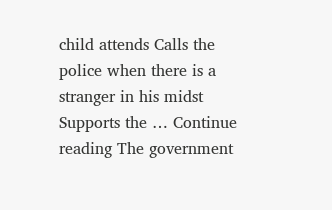child attends Calls the police when there is a stranger in his midst Supports the … Continue reading The government